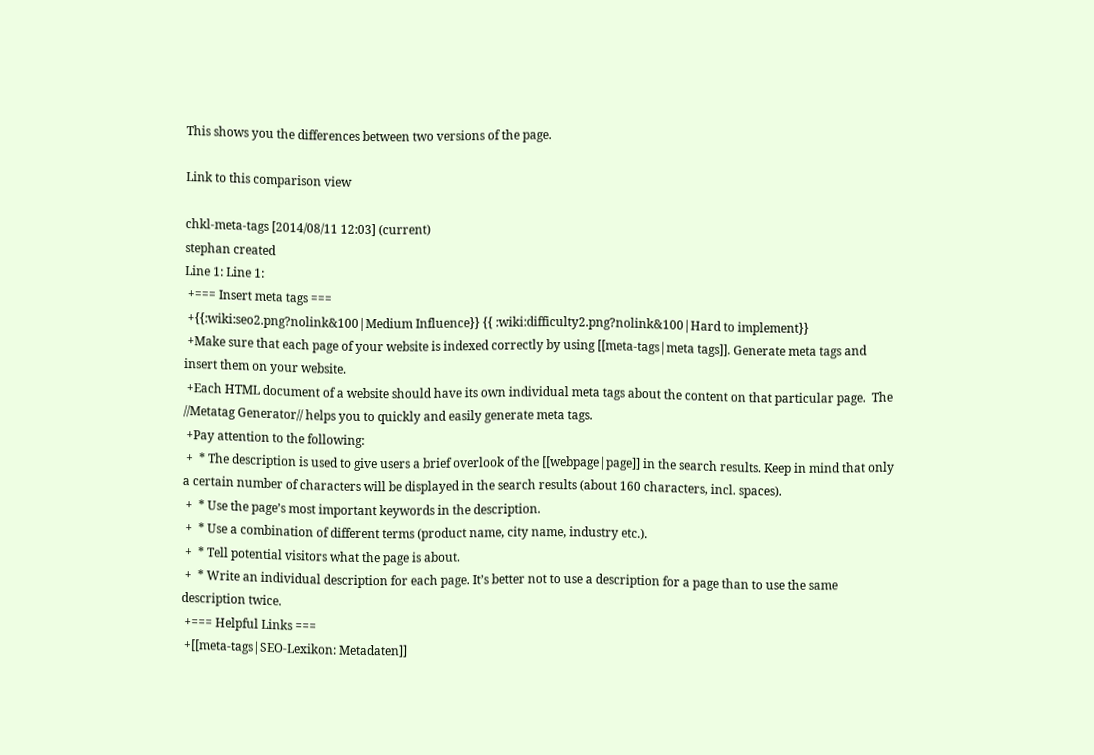This shows you the differences between two versions of the page.

Link to this comparison view

chkl-meta-tags [2014/08/11 12:03] (current)
stephan created
Line 1: Line 1:
 +=== Insert meta tags ===
 +{{:wiki:seo2.png?nolink&100|Medium Influence}} {{ :wiki:difficulty2.png?nolink&100|Hard to implement}}
 +Make sure that each page of your website is indexed correctly by using [[meta-tags|meta tags]]. Generate meta tags and insert them on your website.
 +Each HTML document of a website should have its own individual meta tags about the content on that particular page.  The //Metatag Generator// helps you to quickly and easily generate meta tags.
 +Pay attention to the following:
 +  * The description is used to give users a brief overlook of the [[webpage|page]] in the search results. Keep in mind that only a certain number of characters will be displayed in the search results (about 160 characters, incl. spaces).
 +  * Use the page’s most important keywords in the description.
 +  * Use a combination of different terms (product name, city name, industry etc.).
 +  * Tell potential visitors what the page is about.
 +  * Write an individual description for each page. It’s better not to use a description for a page than to use the same description twice.
 +=== Helpful Links ===
 +[[meta-tags|SEO-Lexikon: Metadaten]]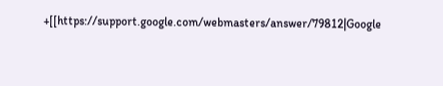+[[https://support.google.com/webmasters/answer/79812|Google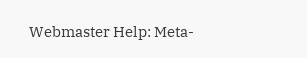Webmaster Help: Meta-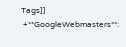Tags]]
 +**GoogleWebmasters**: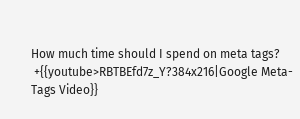How much time should I spend on meta tags?
 +{{youtube>RBTBEfd7z_Y?384x216|Google Meta-Tags Video}}